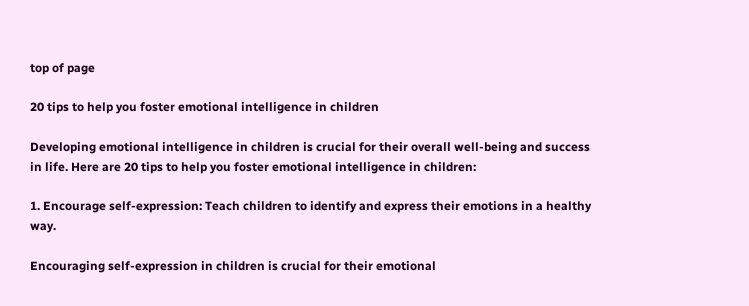top of page

20 tips to help you foster emotional intelligence in children

Developing emotional intelligence in children is crucial for their overall well-being and success in life. Here are 20 tips to help you foster emotional intelligence in children:

1. Encourage self-expression: Teach children to identify and express their emotions in a healthy way.

Encouraging self-expression in children is crucial for their emotional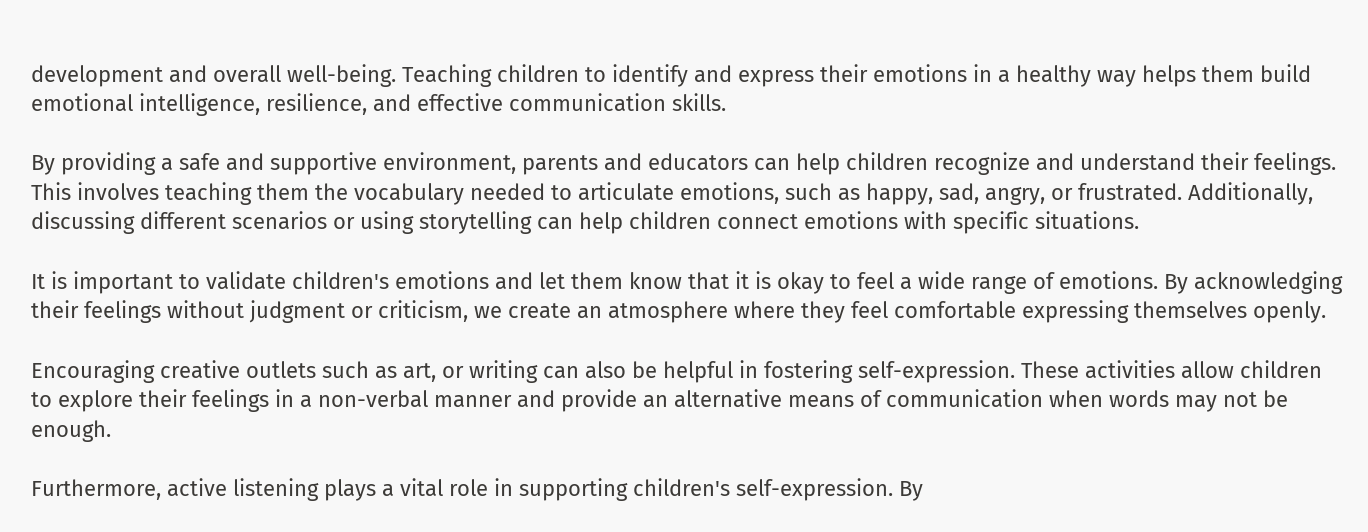development and overall well-being. Teaching children to identify and express their emotions in a healthy way helps them build emotional intelligence, resilience, and effective communication skills.

By providing a safe and supportive environment, parents and educators can help children recognize and understand their feelings. This involves teaching them the vocabulary needed to articulate emotions, such as happy, sad, angry, or frustrated. Additionally, discussing different scenarios or using storytelling can help children connect emotions with specific situations.

It is important to validate children's emotions and let them know that it is okay to feel a wide range of emotions. By acknowledging their feelings without judgment or criticism, we create an atmosphere where they feel comfortable expressing themselves openly.

Encouraging creative outlets such as art, or writing can also be helpful in fostering self-expression. These activities allow children to explore their feelings in a non-verbal manner and provide an alternative means of communication when words may not be enough.

Furthermore, active listening plays a vital role in supporting children's self-expression. By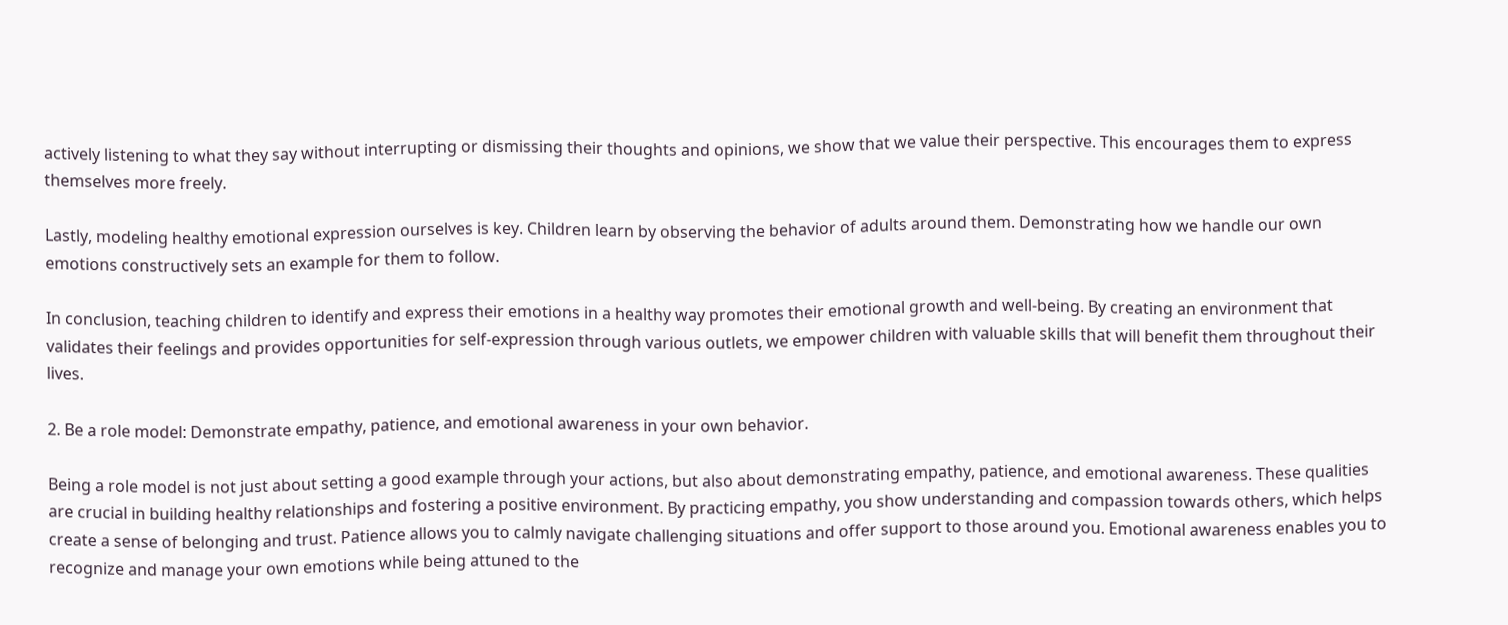actively listening to what they say without interrupting or dismissing their thoughts and opinions, we show that we value their perspective. This encourages them to express themselves more freely.

Lastly, modeling healthy emotional expression ourselves is key. Children learn by observing the behavior of adults around them. Demonstrating how we handle our own emotions constructively sets an example for them to follow.

In conclusion, teaching children to identify and express their emotions in a healthy way promotes their emotional growth and well-being. By creating an environment that validates their feelings and provides opportunities for self-expression through various outlets, we empower children with valuable skills that will benefit them throughout their lives.

2. Be a role model: Demonstrate empathy, patience, and emotional awareness in your own behavior.

Being a role model is not just about setting a good example through your actions, but also about demonstrating empathy, patience, and emotional awareness. These qualities are crucial in building healthy relationships and fostering a positive environment. By practicing empathy, you show understanding and compassion towards others, which helps create a sense of belonging and trust. Patience allows you to calmly navigate challenging situations and offer support to those around you. Emotional awareness enables you to recognize and manage your own emotions while being attuned to the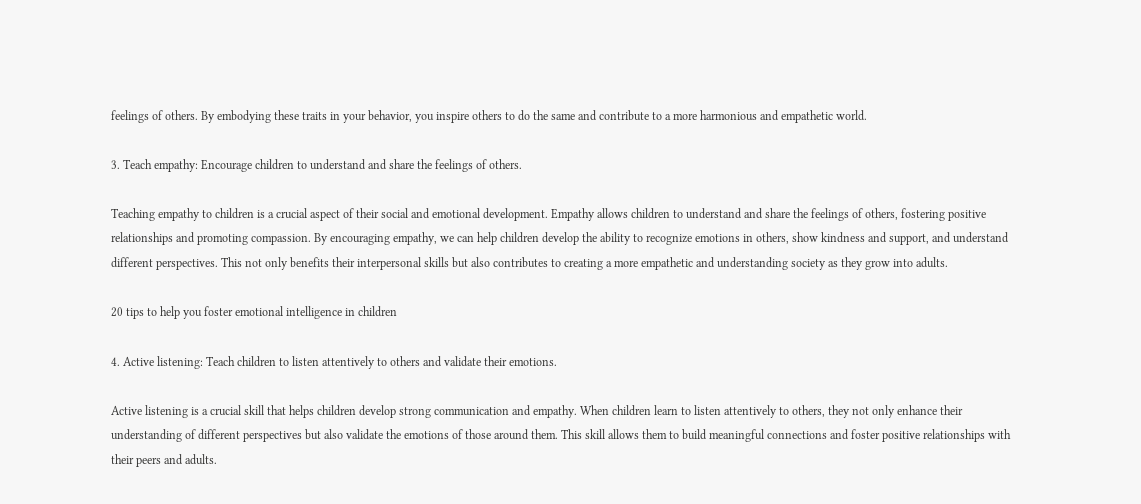feelings of others. By embodying these traits in your behavior, you inspire others to do the same and contribute to a more harmonious and empathetic world.

3. Teach empathy: Encourage children to understand and share the feelings of others.

Teaching empathy to children is a crucial aspect of their social and emotional development. Empathy allows children to understand and share the feelings of others, fostering positive relationships and promoting compassion. By encouraging empathy, we can help children develop the ability to recognize emotions in others, show kindness and support, and understand different perspectives. This not only benefits their interpersonal skills but also contributes to creating a more empathetic and understanding society as they grow into adults.

20 tips to help you foster emotional intelligence in children

4. Active listening: Teach children to listen attentively to others and validate their emotions.

Active listening is a crucial skill that helps children develop strong communication and empathy. When children learn to listen attentively to others, they not only enhance their understanding of different perspectives but also validate the emotions of those around them. This skill allows them to build meaningful connections and foster positive relationships with their peers and adults.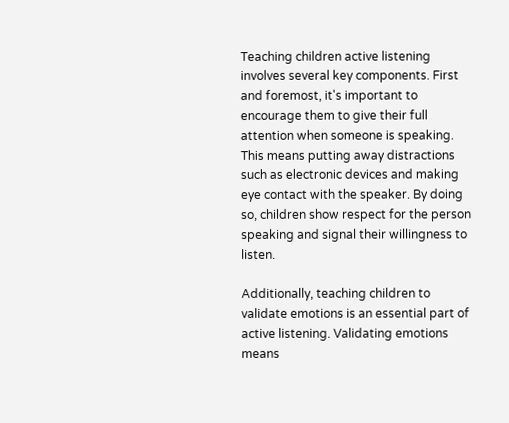Teaching children active listening involves several key components. First and foremost, it's important to encourage them to give their full attention when someone is speaking. This means putting away distractions such as electronic devices and making eye contact with the speaker. By doing so, children show respect for the person speaking and signal their willingness to listen.

Additionally, teaching children to validate emotions is an essential part of active listening. Validating emotions means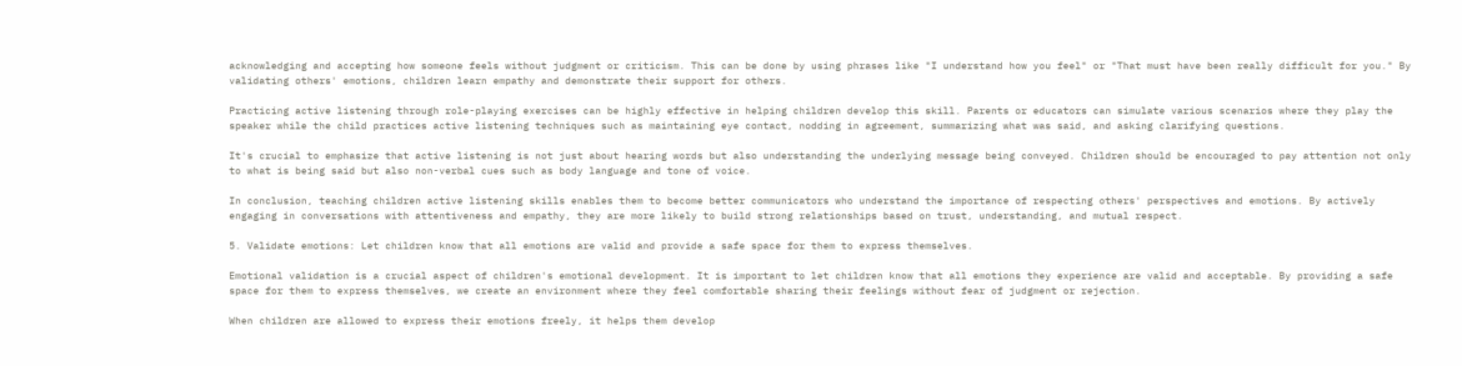acknowledging and accepting how someone feels without judgment or criticism. This can be done by using phrases like "I understand how you feel" or "That must have been really difficult for you." By validating others' emotions, children learn empathy and demonstrate their support for others.

Practicing active listening through role-playing exercises can be highly effective in helping children develop this skill. Parents or educators can simulate various scenarios where they play the speaker while the child practices active listening techniques such as maintaining eye contact, nodding in agreement, summarizing what was said, and asking clarifying questions.

It's crucial to emphasize that active listening is not just about hearing words but also understanding the underlying message being conveyed. Children should be encouraged to pay attention not only to what is being said but also non-verbal cues such as body language and tone of voice.

In conclusion, teaching children active listening skills enables them to become better communicators who understand the importance of respecting others' perspectives and emotions. By actively engaging in conversations with attentiveness and empathy, they are more likely to build strong relationships based on trust, understanding, and mutual respect.

5. Validate emotions: Let children know that all emotions are valid and provide a safe space for them to express themselves.

Emotional validation is a crucial aspect of children's emotional development. It is important to let children know that all emotions they experience are valid and acceptable. By providing a safe space for them to express themselves, we create an environment where they feel comfortable sharing their feelings without fear of judgment or rejection.

When children are allowed to express their emotions freely, it helps them develop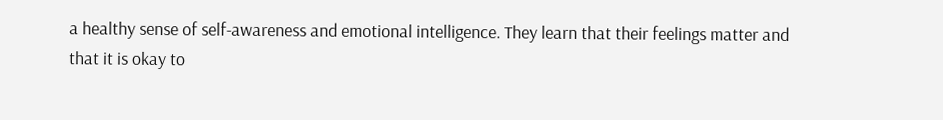a healthy sense of self-awareness and emotional intelligence. They learn that their feelings matter and that it is okay to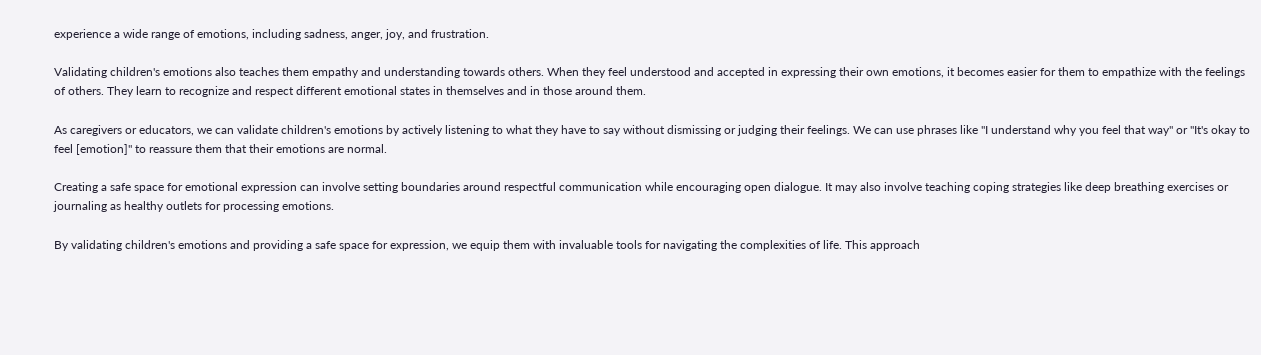experience a wide range of emotions, including sadness, anger, joy, and frustration.

Validating children's emotions also teaches them empathy and understanding towards others. When they feel understood and accepted in expressing their own emotions, it becomes easier for them to empathize with the feelings of others. They learn to recognize and respect different emotional states in themselves and in those around them.

As caregivers or educators, we can validate children's emotions by actively listening to what they have to say without dismissing or judging their feelings. We can use phrases like "I understand why you feel that way" or "It's okay to feel [emotion]" to reassure them that their emotions are normal.

Creating a safe space for emotional expression can involve setting boundaries around respectful communication while encouraging open dialogue. It may also involve teaching coping strategies like deep breathing exercises or journaling as healthy outlets for processing emotions.

By validating children's emotions and providing a safe space for expression, we equip them with invaluable tools for navigating the complexities of life. This approach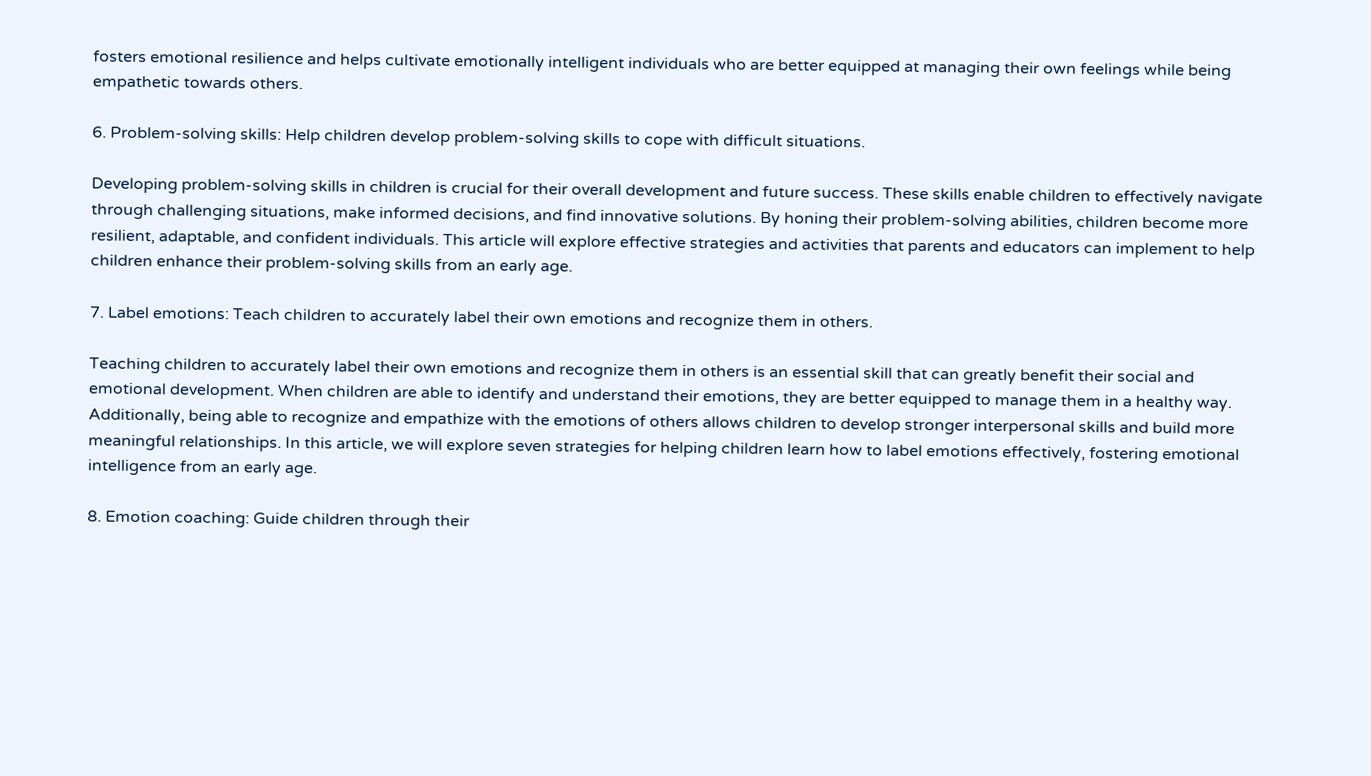fosters emotional resilience and helps cultivate emotionally intelligent individuals who are better equipped at managing their own feelings while being empathetic towards others.

6. Problem-solving skills: Help children develop problem-solving skills to cope with difficult situations.

Developing problem-solving skills in children is crucial for their overall development and future success. These skills enable children to effectively navigate through challenging situations, make informed decisions, and find innovative solutions. By honing their problem-solving abilities, children become more resilient, adaptable, and confident individuals. This article will explore effective strategies and activities that parents and educators can implement to help children enhance their problem-solving skills from an early age.

7. Label emotions: Teach children to accurately label their own emotions and recognize them in others.

Teaching children to accurately label their own emotions and recognize them in others is an essential skill that can greatly benefit their social and emotional development. When children are able to identify and understand their emotions, they are better equipped to manage them in a healthy way. Additionally, being able to recognize and empathize with the emotions of others allows children to develop stronger interpersonal skills and build more meaningful relationships. In this article, we will explore seven strategies for helping children learn how to label emotions effectively, fostering emotional intelligence from an early age.

8. Emotion coaching: Guide children through their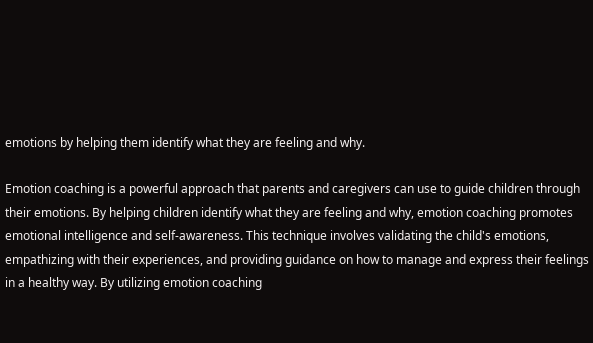emotions by helping them identify what they are feeling and why.

Emotion coaching is a powerful approach that parents and caregivers can use to guide children through their emotions. By helping children identify what they are feeling and why, emotion coaching promotes emotional intelligence and self-awareness. This technique involves validating the child's emotions, empathizing with their experiences, and providing guidance on how to manage and express their feelings in a healthy way. By utilizing emotion coaching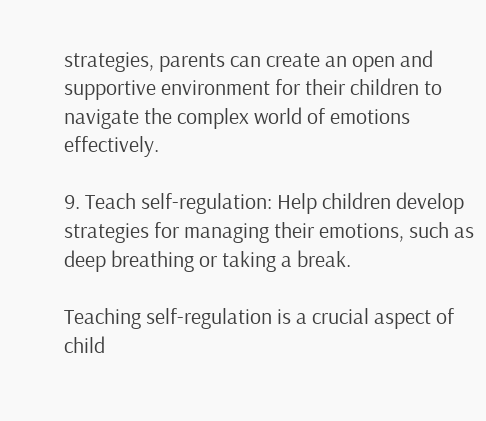strategies, parents can create an open and supportive environment for their children to navigate the complex world of emotions effectively.

9. Teach self-regulation: Help children develop strategies for managing their emotions, such as deep breathing or taking a break.

Teaching self-regulation is a crucial aspect of child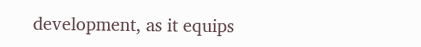development, as it equips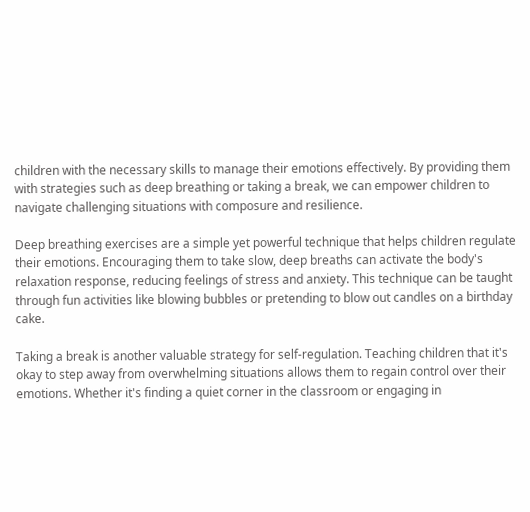children with the necessary skills to manage their emotions effectively. By providing them with strategies such as deep breathing or taking a break, we can empower children to navigate challenging situations with composure and resilience.

Deep breathing exercises are a simple yet powerful technique that helps children regulate their emotions. Encouraging them to take slow, deep breaths can activate the body's relaxation response, reducing feelings of stress and anxiety. This technique can be taught through fun activities like blowing bubbles or pretending to blow out candles on a birthday cake.

Taking a break is another valuable strategy for self-regulation. Teaching children that it's okay to step away from overwhelming situations allows them to regain control over their emotions. Whether it's finding a quiet corner in the classroom or engaging in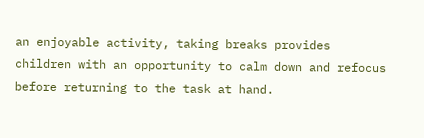an enjoyable activity, taking breaks provides children with an opportunity to calm down and refocus before returning to the task at hand.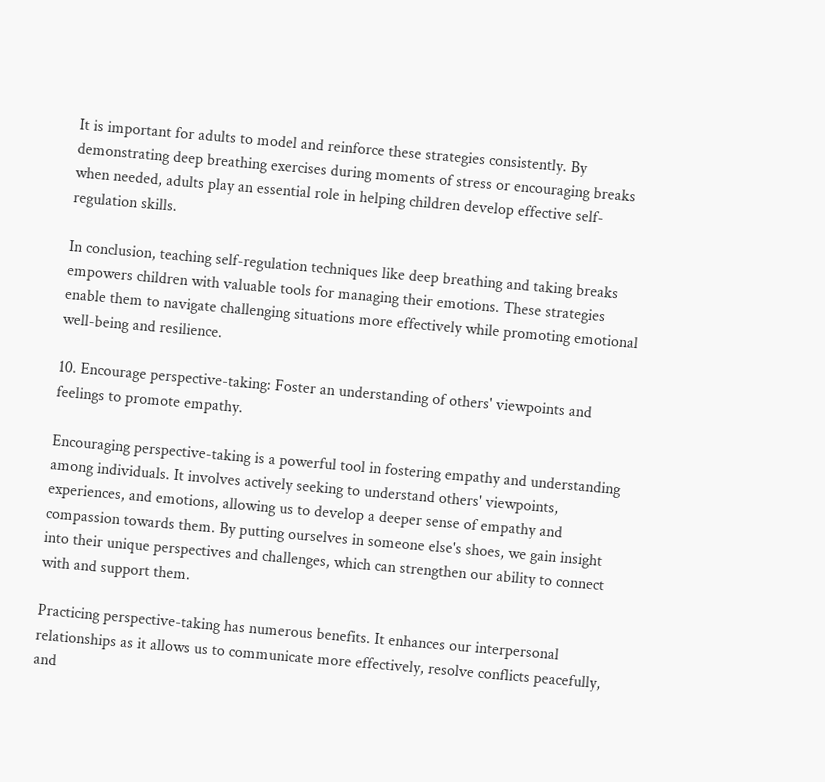It is important for adults to model and reinforce these strategies consistently. By demonstrating deep breathing exercises during moments of stress or encouraging breaks when needed, adults play an essential role in helping children develop effective self-regulation skills.

In conclusion, teaching self-regulation techniques like deep breathing and taking breaks empowers children with valuable tools for managing their emotions. These strategies enable them to navigate challenging situations more effectively while promoting emotional well-being and resilience.

10. Encourage perspective-taking: Foster an understanding of others' viewpoints and feelings to promote empathy.

Encouraging perspective-taking is a powerful tool in fostering empathy and understanding among individuals. It involves actively seeking to understand others' viewpoints, experiences, and emotions, allowing us to develop a deeper sense of empathy and compassion towards them. By putting ourselves in someone else's shoes, we gain insight into their unique perspectives and challenges, which can strengthen our ability to connect with and support them.

Practicing perspective-taking has numerous benefits. It enhances our interpersonal relationships as it allows us to communicate more effectively, resolve conflicts peacefully, and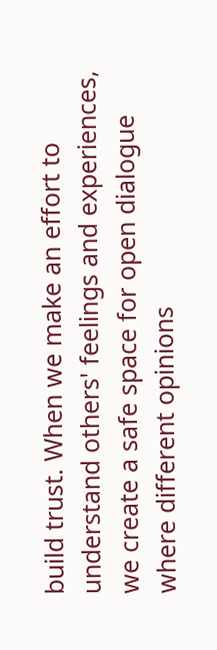build trust. When we make an effort to understand others' feelings and experiences, we create a safe space for open dialogue where different opinions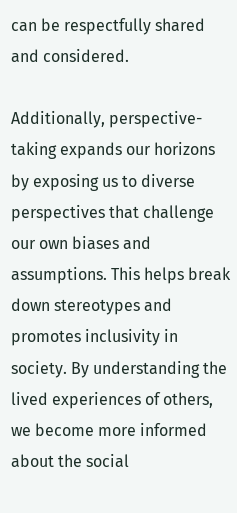can be respectfully shared and considered.

Additionally, perspective-taking expands our horizons by exposing us to diverse perspectives that challenge our own biases and assumptions. This helps break down stereotypes and promotes inclusivity in society. By understanding the lived experiences of others, we become more informed about the social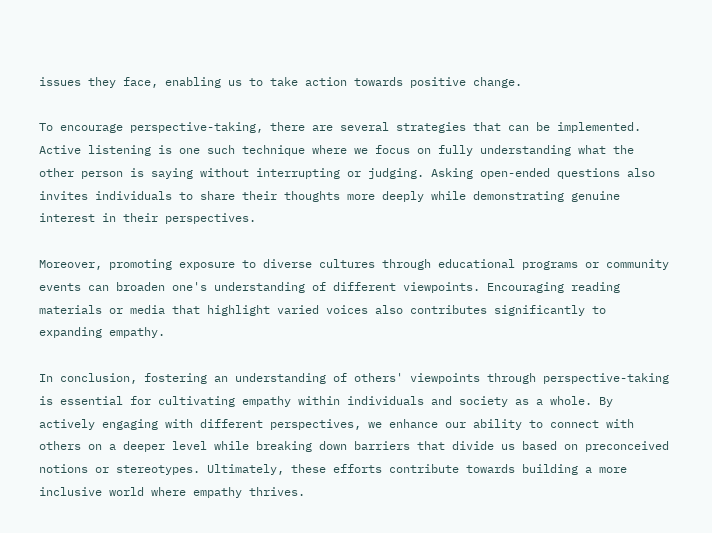issues they face, enabling us to take action towards positive change.

To encourage perspective-taking, there are several strategies that can be implemented. Active listening is one such technique where we focus on fully understanding what the other person is saying without interrupting or judging. Asking open-ended questions also invites individuals to share their thoughts more deeply while demonstrating genuine interest in their perspectives.

Moreover, promoting exposure to diverse cultures through educational programs or community events can broaden one's understanding of different viewpoints. Encouraging reading materials or media that highlight varied voices also contributes significantly to expanding empathy.

In conclusion, fostering an understanding of others' viewpoints through perspective-taking is essential for cultivating empathy within individuals and society as a whole. By actively engaging with different perspectives, we enhance our ability to connect with others on a deeper level while breaking down barriers that divide us based on preconceived notions or stereotypes. Ultimately, these efforts contribute towards building a more inclusive world where empathy thrives.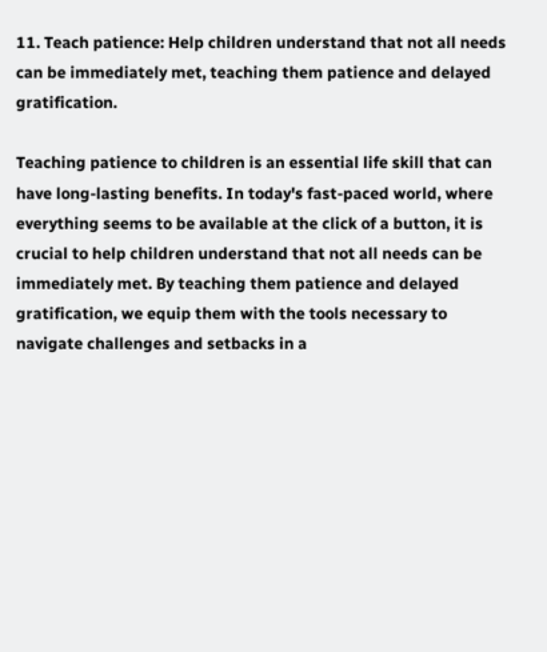11. Teach patience: Help children understand that not all needs can be immediately met, teaching them patience and delayed gratification.

Teaching patience to children is an essential life skill that can have long-lasting benefits. In today's fast-paced world, where everything seems to be available at the click of a button, it is crucial to help children understand that not all needs can be immediately met. By teaching them patience and delayed gratification, we equip them with the tools necessary to navigate challenges and setbacks in a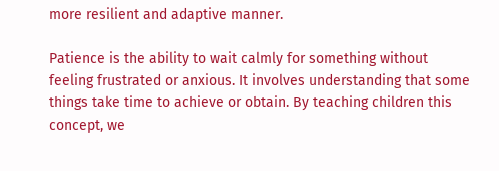more resilient and adaptive manner.

Patience is the ability to wait calmly for something without feeling frustrated or anxious. It involves understanding that some things take time to achieve or obtain. By teaching children this concept, we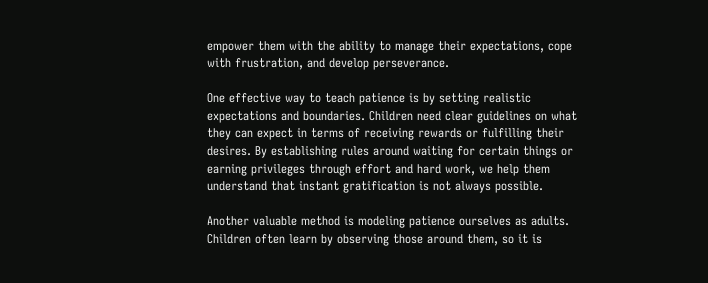empower them with the ability to manage their expectations, cope with frustration, and develop perseverance.

One effective way to teach patience is by setting realistic expectations and boundaries. Children need clear guidelines on what they can expect in terms of receiving rewards or fulfilling their desires. By establishing rules around waiting for certain things or earning privileges through effort and hard work, we help them understand that instant gratification is not always possible.

Another valuable method is modeling patience ourselves as adults. Children often learn by observing those around them, so it is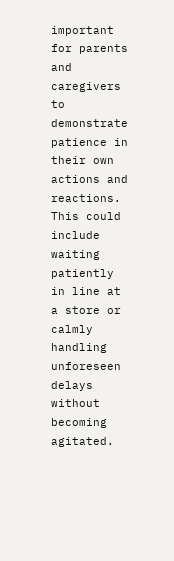important for parents and caregivers to demonstrate patience in their own actions and reactions. This could include waiting patiently in line at a store or calmly handling unforeseen delays without becoming agitated.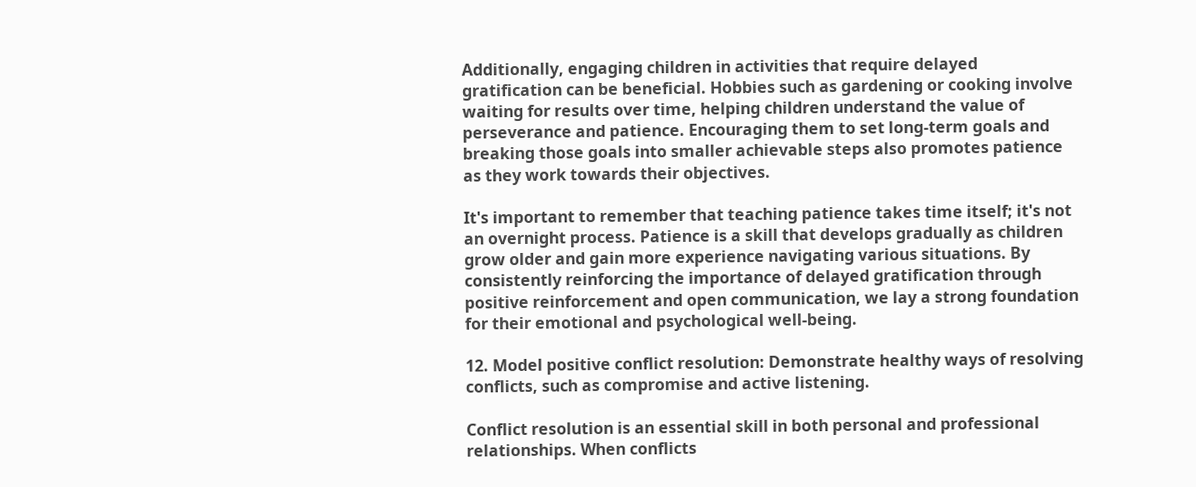Additionally, engaging children in activities that require delayed gratification can be beneficial. Hobbies such as gardening or cooking involve waiting for results over time, helping children understand the value of perseverance and patience. Encouraging them to set long-term goals and breaking those goals into smaller achievable steps also promotes patience as they work towards their objectives.

It's important to remember that teaching patience takes time itself; it's not an overnight process. Patience is a skill that develops gradually as children grow older and gain more experience navigating various situations. By consistently reinforcing the importance of delayed gratification through positive reinforcement and open communication, we lay a strong foundation for their emotional and psychological well-being.

12. Model positive conflict resolution: Demonstrate healthy ways of resolving conflicts, such as compromise and active listening.

Conflict resolution is an essential skill in both personal and professional relationships. When conflicts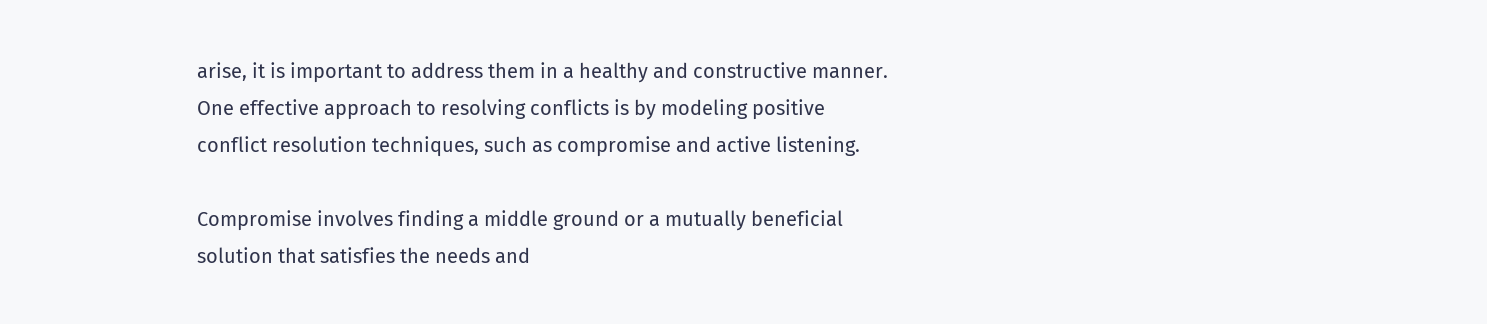arise, it is important to address them in a healthy and constructive manner. One effective approach to resolving conflicts is by modeling positive conflict resolution techniques, such as compromise and active listening.

Compromise involves finding a middle ground or a mutually beneficial solution that satisfies the needs and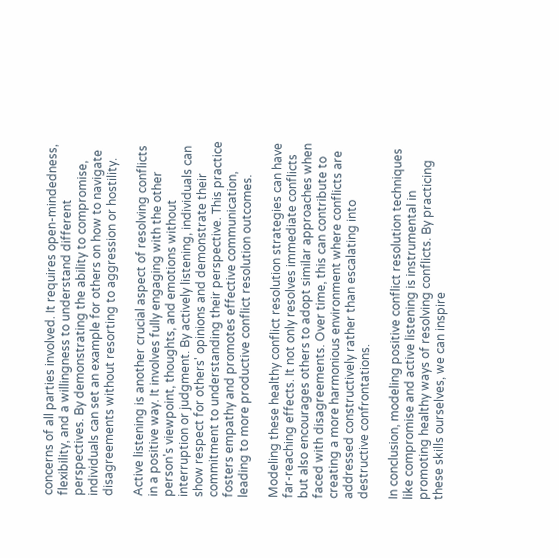concerns of all parties involved. It requires open-mindedness, flexibility, and a willingness to understand different perspectives. By demonstrating the ability to compromise, individuals can set an example for others on how to navigate disagreements without resorting to aggression or hostility.

Active listening is another crucial aspect of resolving conflicts in a positive way. It involves fully engaging with the other person's viewpoint, thoughts, and emotions without interruption or judgment. By actively listening, individuals can show respect for others' opinions and demonstrate their commitment to understanding their perspective. This practice fosters empathy and promotes effective communication, leading to more productive conflict resolution outcomes.

Modeling these healthy conflict resolution strategies can have far-reaching effects. It not only resolves immediate conflicts but also encourages others to adopt similar approaches when faced with disagreements. Over time, this can contribute to creating a more harmonious environment where conflicts are addressed constructively rather than escalating into destructive confrontations.

In conclusion, modeling positive conflict resolution techniques like compromise and active listening is instrumental in promoting healthy ways of resolving conflicts. By practicing these skills ourselves, we can inspire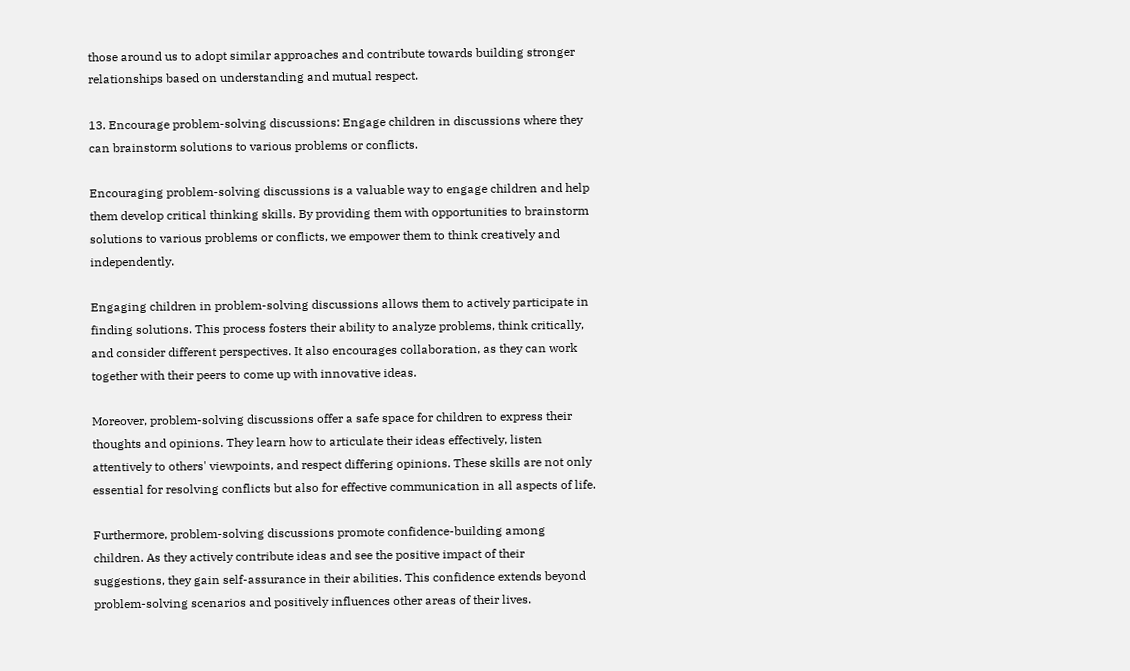those around us to adopt similar approaches and contribute towards building stronger relationships based on understanding and mutual respect.

13. Encourage problem-solving discussions: Engage children in discussions where they can brainstorm solutions to various problems or conflicts.

Encouraging problem-solving discussions is a valuable way to engage children and help them develop critical thinking skills. By providing them with opportunities to brainstorm solutions to various problems or conflicts, we empower them to think creatively and independently.

Engaging children in problem-solving discussions allows them to actively participate in finding solutions. This process fosters their ability to analyze problems, think critically, and consider different perspectives. It also encourages collaboration, as they can work together with their peers to come up with innovative ideas.

Moreover, problem-solving discussions offer a safe space for children to express their thoughts and opinions. They learn how to articulate their ideas effectively, listen attentively to others' viewpoints, and respect differing opinions. These skills are not only essential for resolving conflicts but also for effective communication in all aspects of life.

Furthermore, problem-solving discussions promote confidence-building among children. As they actively contribute ideas and see the positive impact of their suggestions, they gain self-assurance in their abilities. This confidence extends beyond problem-solving scenarios and positively influences other areas of their lives.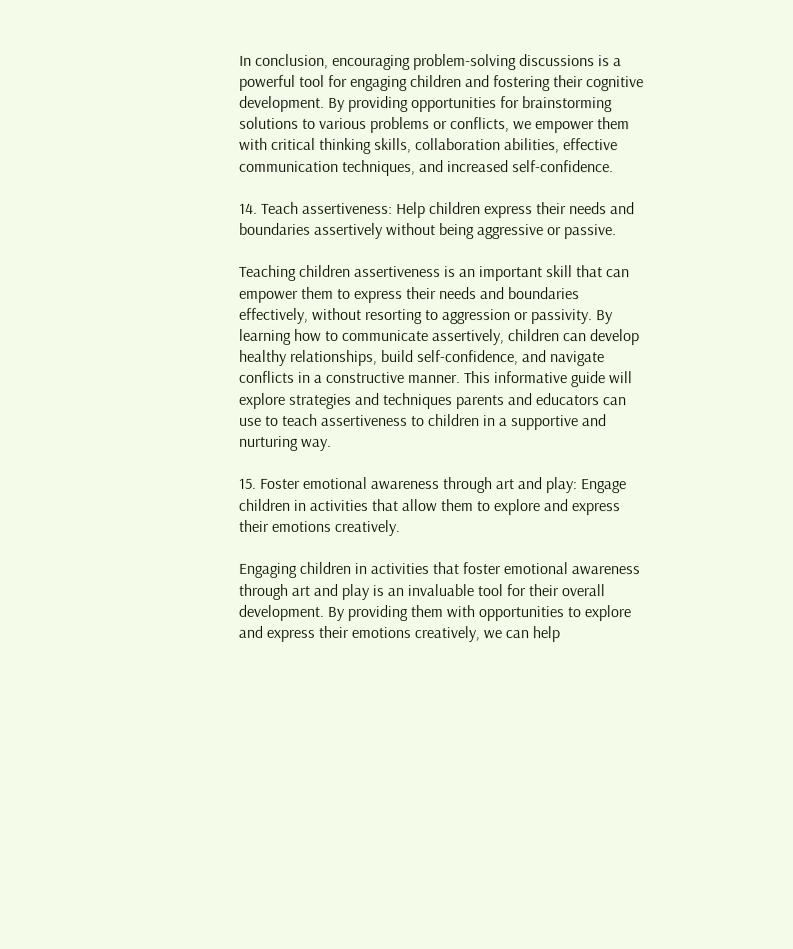In conclusion, encouraging problem-solving discussions is a powerful tool for engaging children and fostering their cognitive development. By providing opportunities for brainstorming solutions to various problems or conflicts, we empower them with critical thinking skills, collaboration abilities, effective communication techniques, and increased self-confidence.

14. Teach assertiveness: Help children express their needs and boundaries assertively without being aggressive or passive.

Teaching children assertiveness is an important skill that can empower them to express their needs and boundaries effectively, without resorting to aggression or passivity. By learning how to communicate assertively, children can develop healthy relationships, build self-confidence, and navigate conflicts in a constructive manner. This informative guide will explore strategies and techniques parents and educators can use to teach assertiveness to children in a supportive and nurturing way.

15. Foster emotional awareness through art and play: Engage children in activities that allow them to explore and express their emotions creatively.

Engaging children in activities that foster emotional awareness through art and play is an invaluable tool for their overall development. By providing them with opportunities to explore and express their emotions creatively, we can help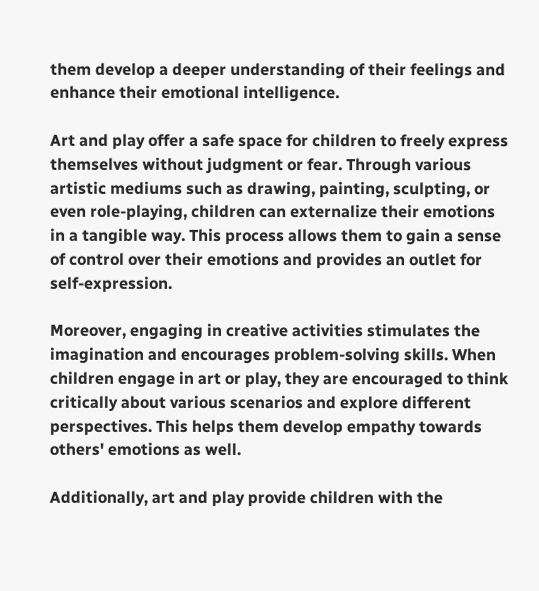them develop a deeper understanding of their feelings and enhance their emotional intelligence.

Art and play offer a safe space for children to freely express themselves without judgment or fear. Through various artistic mediums such as drawing, painting, sculpting, or even role-playing, children can externalize their emotions in a tangible way. This process allows them to gain a sense of control over their emotions and provides an outlet for self-expression.

Moreover, engaging in creative activities stimulates the imagination and encourages problem-solving skills. When children engage in art or play, they are encouraged to think critically about various scenarios and explore different perspectives. This helps them develop empathy towards others' emotions as well.

Additionally, art and play provide children with the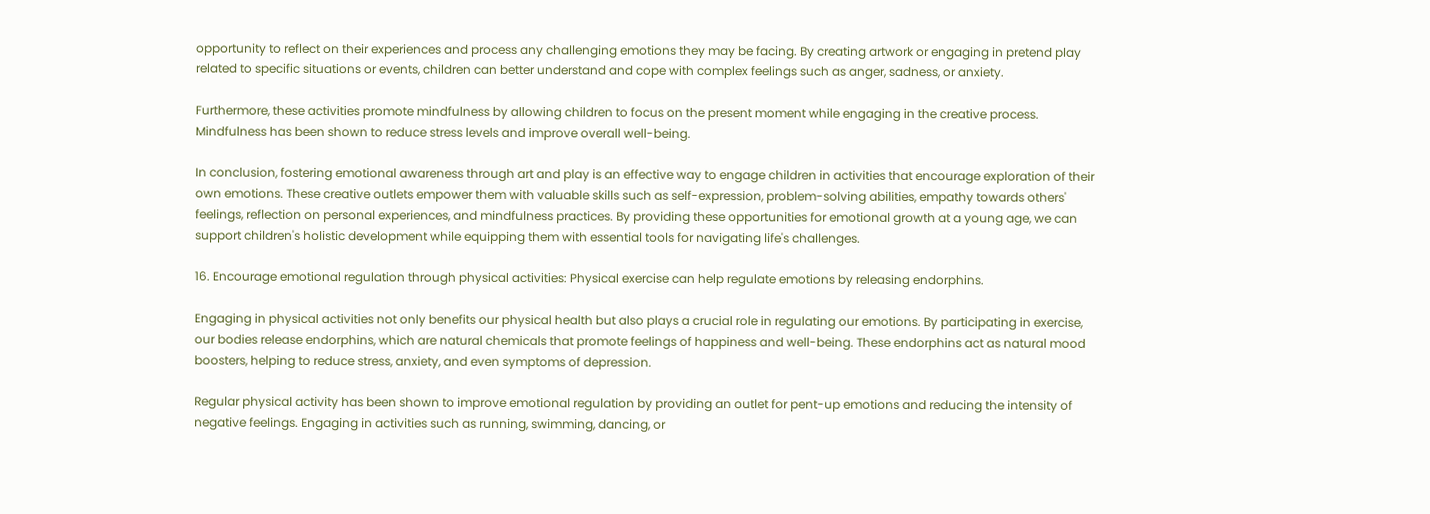opportunity to reflect on their experiences and process any challenging emotions they may be facing. By creating artwork or engaging in pretend play related to specific situations or events, children can better understand and cope with complex feelings such as anger, sadness, or anxiety.

Furthermore, these activities promote mindfulness by allowing children to focus on the present moment while engaging in the creative process. Mindfulness has been shown to reduce stress levels and improve overall well-being.

In conclusion, fostering emotional awareness through art and play is an effective way to engage children in activities that encourage exploration of their own emotions. These creative outlets empower them with valuable skills such as self-expression, problem-solving abilities, empathy towards others' feelings, reflection on personal experiences, and mindfulness practices. By providing these opportunities for emotional growth at a young age, we can support children's holistic development while equipping them with essential tools for navigating life's challenges.

16. Encourage emotional regulation through physical activities: Physical exercise can help regulate emotions by releasing endorphins.

Engaging in physical activities not only benefits our physical health but also plays a crucial role in regulating our emotions. By participating in exercise, our bodies release endorphins, which are natural chemicals that promote feelings of happiness and well-being. These endorphins act as natural mood boosters, helping to reduce stress, anxiety, and even symptoms of depression.

Regular physical activity has been shown to improve emotional regulation by providing an outlet for pent-up emotions and reducing the intensity of negative feelings. Engaging in activities such as running, swimming, dancing, or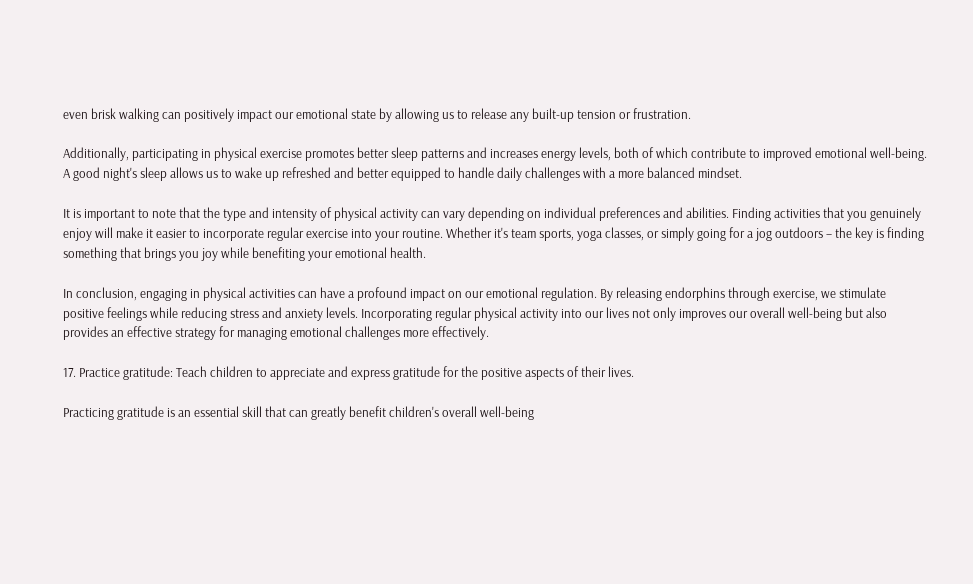even brisk walking can positively impact our emotional state by allowing us to release any built-up tension or frustration.

Additionally, participating in physical exercise promotes better sleep patterns and increases energy levels, both of which contribute to improved emotional well-being. A good night's sleep allows us to wake up refreshed and better equipped to handle daily challenges with a more balanced mindset.

It is important to note that the type and intensity of physical activity can vary depending on individual preferences and abilities. Finding activities that you genuinely enjoy will make it easier to incorporate regular exercise into your routine. Whether it's team sports, yoga classes, or simply going for a jog outdoors – the key is finding something that brings you joy while benefiting your emotional health.

In conclusion, engaging in physical activities can have a profound impact on our emotional regulation. By releasing endorphins through exercise, we stimulate positive feelings while reducing stress and anxiety levels. Incorporating regular physical activity into our lives not only improves our overall well-being but also provides an effective strategy for managing emotional challenges more effectively.

17. Practice gratitude: Teach children to appreciate and express gratitude for the positive aspects of their lives.

Practicing gratitude is an essential skill that can greatly benefit children's overall well-being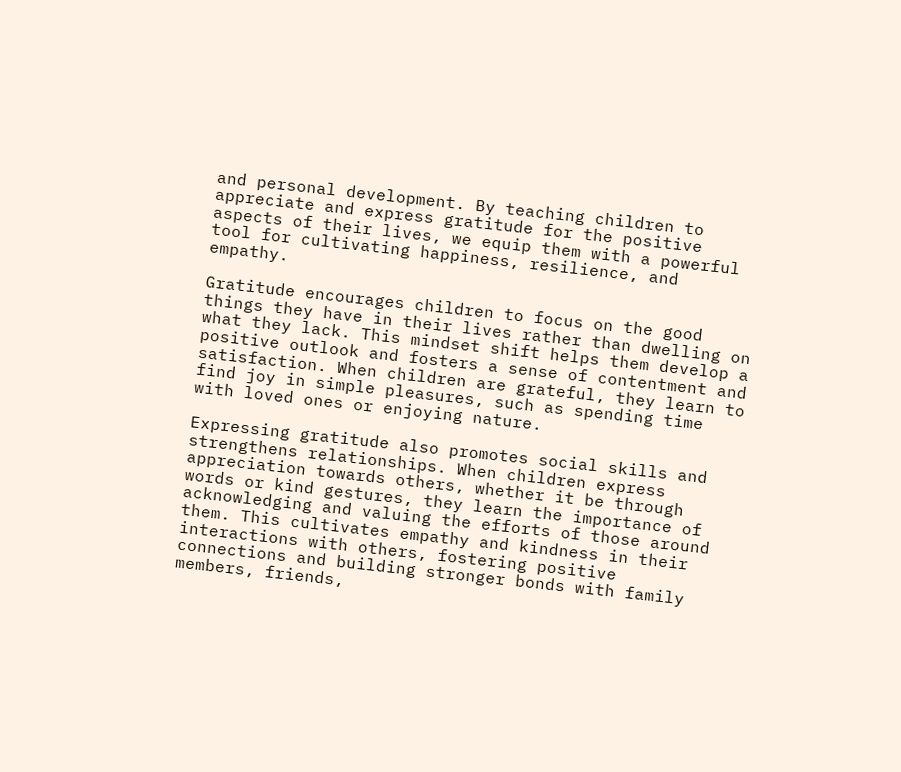and personal development. By teaching children to appreciate and express gratitude for the positive aspects of their lives, we equip them with a powerful tool for cultivating happiness, resilience, and empathy.

Gratitude encourages children to focus on the good things they have in their lives rather than dwelling on what they lack. This mindset shift helps them develop a positive outlook and fosters a sense of contentment and satisfaction. When children are grateful, they learn to find joy in simple pleasures, such as spending time with loved ones or enjoying nature.

Expressing gratitude also promotes social skills and strengthens relationships. When children express appreciation towards others, whether it be through words or kind gestures, they learn the importance of acknowledging and valuing the efforts of those around them. This cultivates empathy and kindness in their interactions with others, fostering positive connections and building stronger bonds with family members, friends,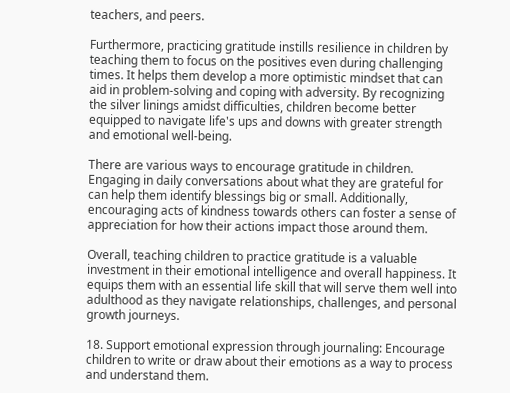teachers, and peers.

Furthermore, practicing gratitude instills resilience in children by teaching them to focus on the positives even during challenging times. It helps them develop a more optimistic mindset that can aid in problem-solving and coping with adversity. By recognizing the silver linings amidst difficulties, children become better equipped to navigate life's ups and downs with greater strength and emotional well-being.

There are various ways to encourage gratitude in children. Engaging in daily conversations about what they are grateful for can help them identify blessings big or small. Additionally, encouraging acts of kindness towards others can foster a sense of appreciation for how their actions impact those around them.

Overall, teaching children to practice gratitude is a valuable investment in their emotional intelligence and overall happiness. It equips them with an essential life skill that will serve them well into adulthood as they navigate relationships, challenges, and personal growth journeys.

18. Support emotional expression through journaling: Encourage children to write or draw about their emotions as a way to process and understand them.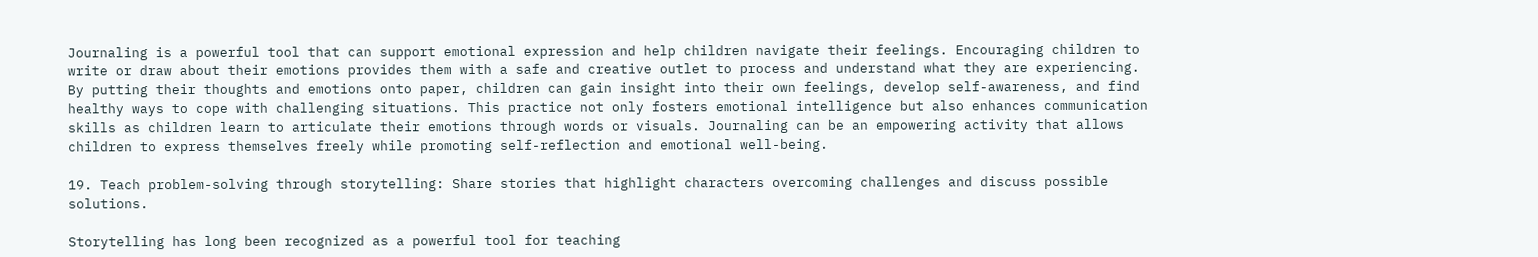Journaling is a powerful tool that can support emotional expression and help children navigate their feelings. Encouraging children to write or draw about their emotions provides them with a safe and creative outlet to process and understand what they are experiencing. By putting their thoughts and emotions onto paper, children can gain insight into their own feelings, develop self-awareness, and find healthy ways to cope with challenging situations. This practice not only fosters emotional intelligence but also enhances communication skills as children learn to articulate their emotions through words or visuals. Journaling can be an empowering activity that allows children to express themselves freely while promoting self-reflection and emotional well-being.

19. Teach problem-solving through storytelling: Share stories that highlight characters overcoming challenges and discuss possible solutions.

Storytelling has long been recognized as a powerful tool for teaching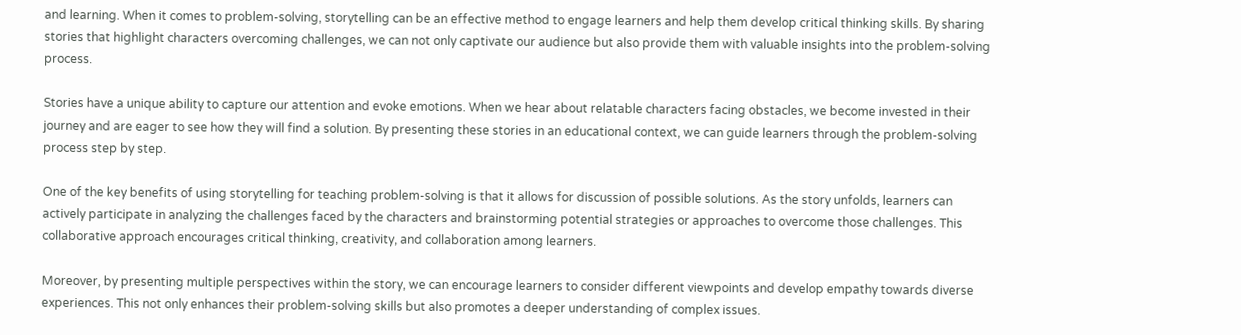and learning. When it comes to problem-solving, storytelling can be an effective method to engage learners and help them develop critical thinking skills. By sharing stories that highlight characters overcoming challenges, we can not only captivate our audience but also provide them with valuable insights into the problem-solving process.

Stories have a unique ability to capture our attention and evoke emotions. When we hear about relatable characters facing obstacles, we become invested in their journey and are eager to see how they will find a solution. By presenting these stories in an educational context, we can guide learners through the problem-solving process step by step.

One of the key benefits of using storytelling for teaching problem-solving is that it allows for discussion of possible solutions. As the story unfolds, learners can actively participate in analyzing the challenges faced by the characters and brainstorming potential strategies or approaches to overcome those challenges. This collaborative approach encourages critical thinking, creativity, and collaboration among learners.

Moreover, by presenting multiple perspectives within the story, we can encourage learners to consider different viewpoints and develop empathy towards diverse experiences. This not only enhances their problem-solving skills but also promotes a deeper understanding of complex issues.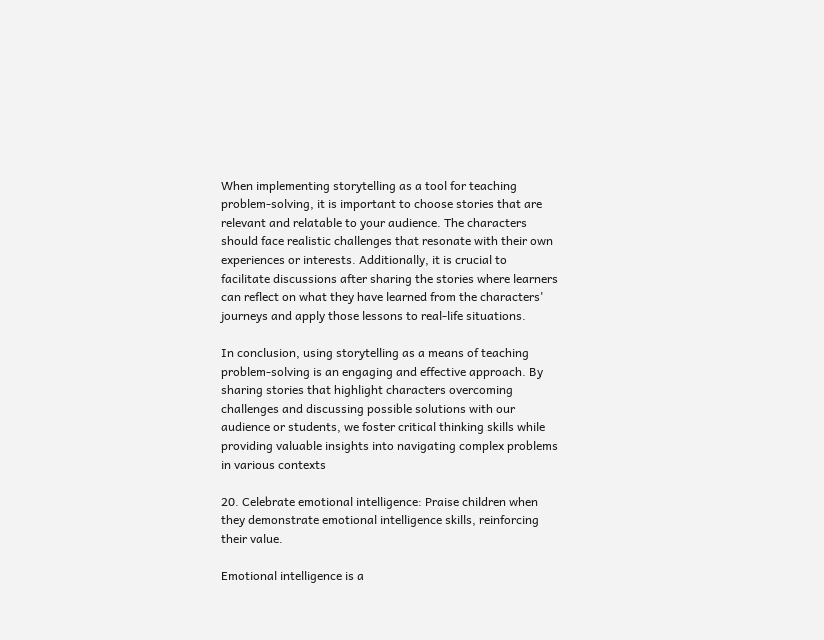When implementing storytelling as a tool for teaching problem-solving, it is important to choose stories that are relevant and relatable to your audience. The characters should face realistic challenges that resonate with their own experiences or interests. Additionally, it is crucial to facilitate discussions after sharing the stories where learners can reflect on what they have learned from the characters' journeys and apply those lessons to real-life situations.

In conclusion, using storytelling as a means of teaching problem-solving is an engaging and effective approach. By sharing stories that highlight characters overcoming challenges and discussing possible solutions with our audience or students, we foster critical thinking skills while providing valuable insights into navigating complex problems in various contexts

20. Celebrate emotional intelligence: Praise children when they demonstrate emotional intelligence skills, reinforcing their value.

Emotional intelligence is a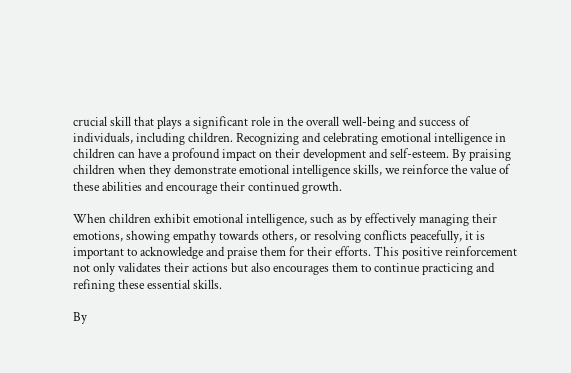crucial skill that plays a significant role in the overall well-being and success of individuals, including children. Recognizing and celebrating emotional intelligence in children can have a profound impact on their development and self-esteem. By praising children when they demonstrate emotional intelligence skills, we reinforce the value of these abilities and encourage their continued growth.

When children exhibit emotional intelligence, such as by effectively managing their emotions, showing empathy towards others, or resolving conflicts peacefully, it is important to acknowledge and praise them for their efforts. This positive reinforcement not only validates their actions but also encourages them to continue practicing and refining these essential skills.

By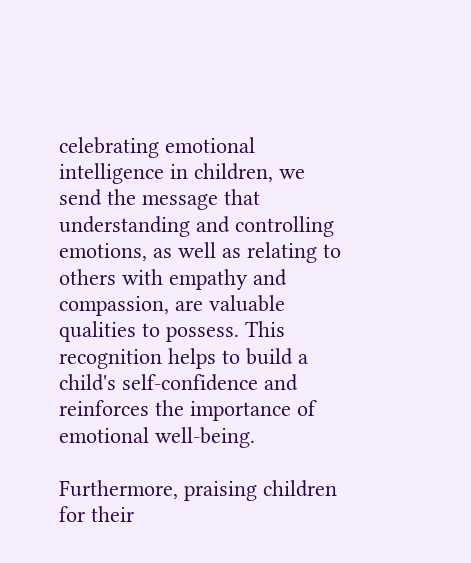celebrating emotional intelligence in children, we send the message that understanding and controlling emotions, as well as relating to others with empathy and compassion, are valuable qualities to possess. This recognition helps to build a child's self-confidence and reinforces the importance of emotional well-being.

Furthermore, praising children for their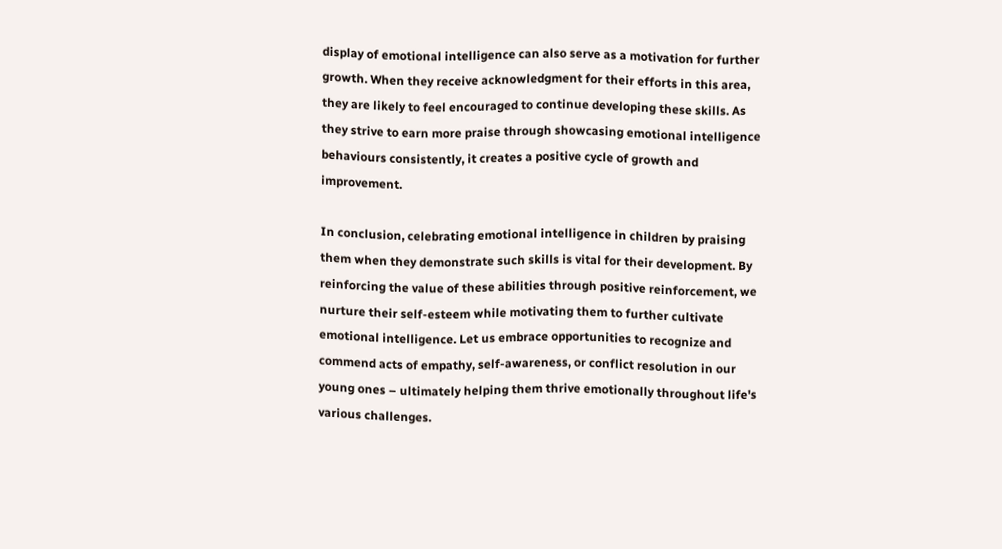display of emotional intelligence can also serve as a motivation for further growth. When they receive acknowledgment for their efforts in this area, they are likely to feel encouraged to continue developing these skills. As they strive to earn more praise through showcasing emotional intelligence behaviours consistently, it creates a positive cycle of growth and improvement.

In conclusion, celebrating emotional intelligence in children by praising them when they demonstrate such skills is vital for their development. By reinforcing the value of these abilities through positive reinforcement, we nurture their self-esteem while motivating them to further cultivate emotional intelligence. Let us embrace opportunities to recognize and commend acts of empathy, self-awareness, or conflict resolution in our young ones – ultimately helping them thrive emotionally throughout life's various challenges.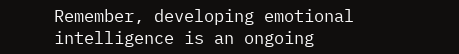Remember, developing emotional intelligence is an ongoing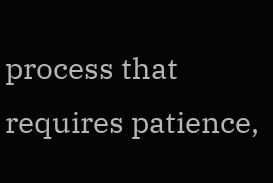process that requires patience,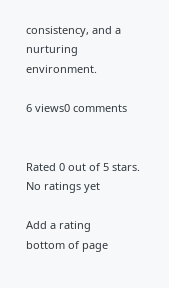consistency, and a nurturing environment.

6 views0 comments


Rated 0 out of 5 stars.
No ratings yet

Add a rating
bottom of page